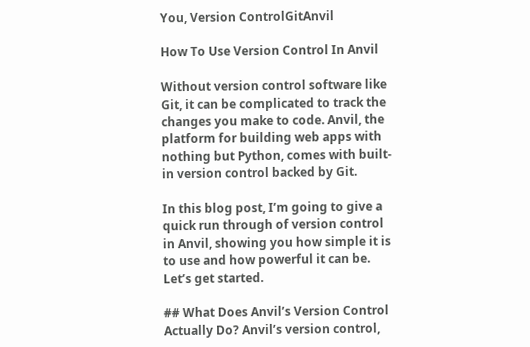You, Version ControlGitAnvil

How To Use Version Control In Anvil

Without version control software like Git, it can be complicated to track the changes you make to code. Anvil, the platform for building web apps with nothing but Python, comes with built-in version control backed by Git.

In this blog post, I’m going to give a quick run through of version control in Anvil, showing you how simple it is to use and how powerful it can be. Let’s get started.

## What Does Anvil’s Version Control Actually Do? Anvil’s version control,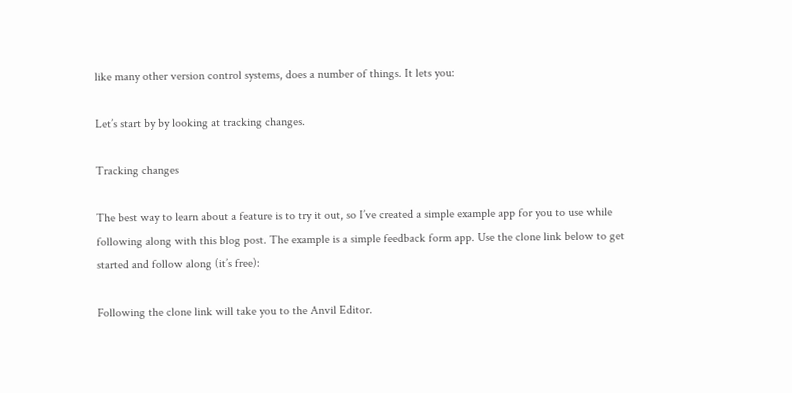like many other version control systems, does a number of things. It lets you:

Let’s start by by looking at tracking changes.

Tracking changes

The best way to learn about a feature is to try it out, so I’ve created a simple example app for you to use while following along with this blog post. The example is a simple feedback form app. Use the clone link below to get started and follow along (it’s free):

Following the clone link will take you to the Anvil Editor.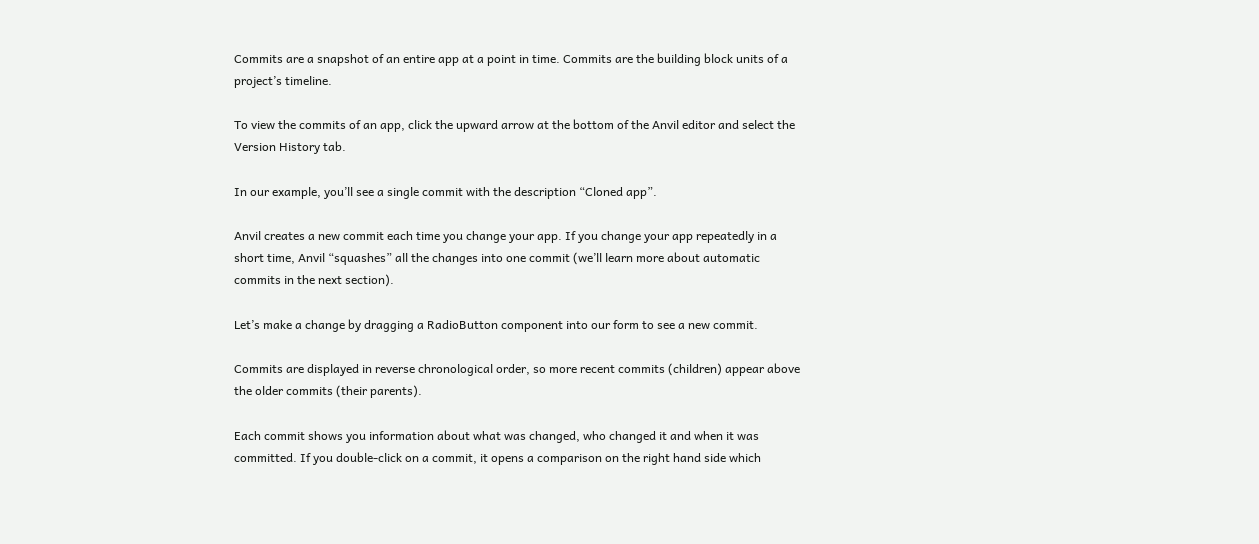Commits are a snapshot of an entire app at a point in time. Commits are the building block units of a project’s timeline.

To view the commits of an app, click the upward arrow at the bottom of the Anvil editor and select the Version History tab.

In our example, you’ll see a single commit with the description “Cloned app”.

Anvil creates a new commit each time you change your app. If you change your app repeatedly in a short time, Anvil “squashes” all the changes into one commit (we’ll learn more about automatic commits in the next section).

Let’s make a change by dragging a RadioButton component into our form to see a new commit.

Commits are displayed in reverse chronological order, so more recent commits (children) appear above the older commits (their parents).

Each commit shows you information about what was changed, who changed it and when it was committed. If you double-click on a commit, it opens a comparison on the right hand side which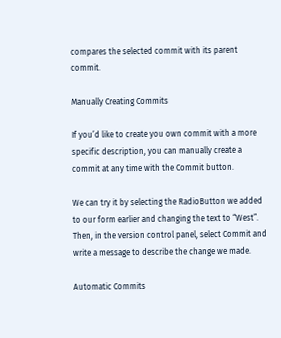compares the selected commit with its parent commit.

Manually Creating Commits

If you’d like to create you own commit with a more specific description, you can manually create a commit at any time with the Commit button.

We can try it by selecting the RadioButton we added to our form earlier and changing the text to “West”. Then, in the version control panel, select Commit and write a message to describe the change we made.

Automatic Commits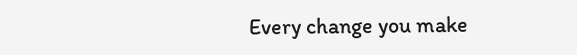Every change you make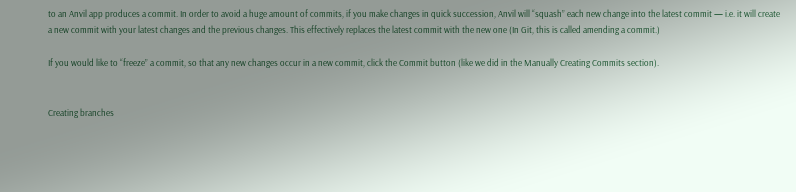to an Anvil app produces a commit. In order to avoid a huge amount of commits, if you make changes in quick succession, Anvil will “squash” each new change into the latest commit — i.e. it will create a new commit with your latest changes and the previous changes. This effectively replaces the latest commit with the new one (In Git, this is called amending a commit.)

If you would like to “freeze” a commit, so that any new changes occur in a new commit, click the Commit button (like we did in the Manually Creating Commits section).


Creating branches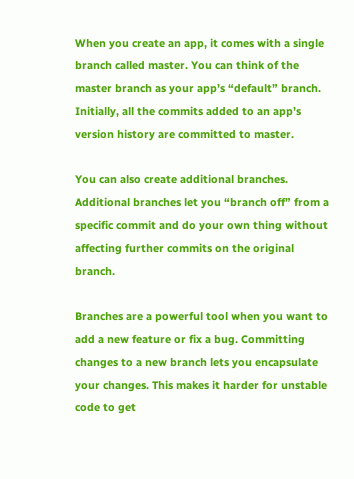When you create an app, it comes with a single branch called master. You can think of the master branch as your app’s “default” branch. Initially, all the commits added to an app’s version history are committed to master.

You can also create additional branches. Additional branches let you “branch off” from a specific commit and do your own thing without affecting further commits on the original branch.

Branches are a powerful tool when you want to add a new feature or fix a bug. Committing changes to a new branch lets you encapsulate your changes. This makes it harder for unstable code to get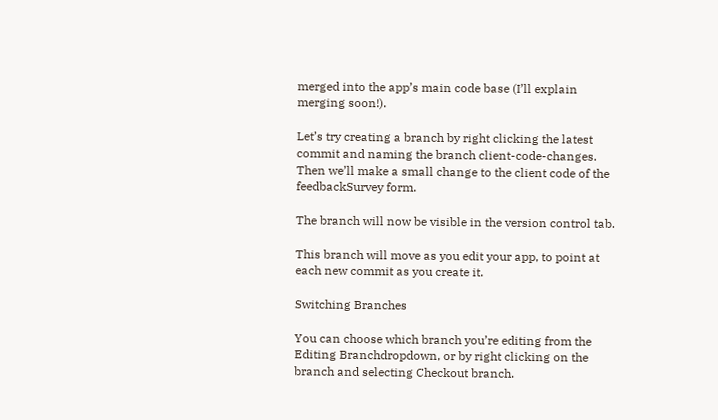merged into the app’s main code base (I’ll explain merging soon!).

Let’s try creating a branch by right clicking the latest commit and naming the branch client-code-changes. Then we’ll make a small change to the client code of the feedbackSurvey form.

The branch will now be visible in the version control tab.

This branch will move as you edit your app, to point at each new commit as you create it.

Switching Branches

You can choose which branch you’re editing from the Editing Branchdropdown, or by right clicking on the branch and selecting Checkout branch.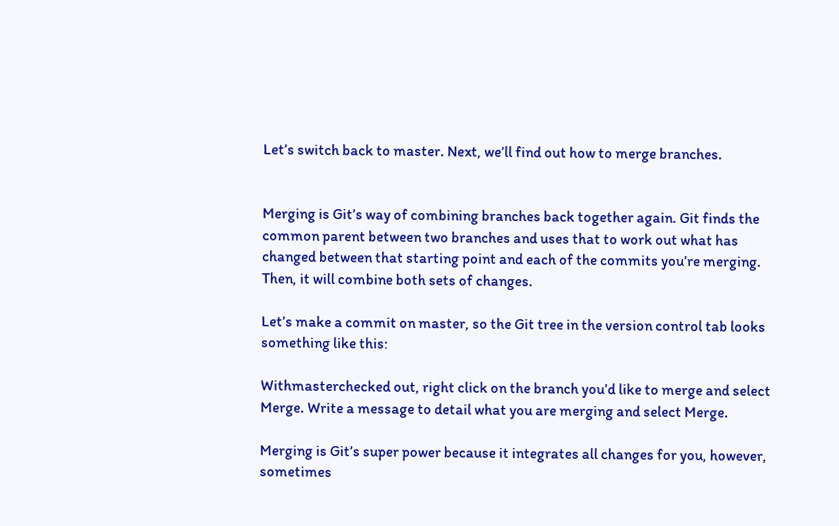Let’s switch back to master. Next, we’ll find out how to merge branches.


Merging is Git’s way of combining branches back together again. Git finds the common parent between two branches and uses that to work out what has changed between that starting point and each of the commits you’re merging. Then, it will combine both sets of changes.

Let’s make a commit on master, so the Git tree in the version control tab looks something like this:

Withmasterchecked out, right click on the branch you’d like to merge and select Merge. Write a message to detail what you are merging and select Merge.

Merging is Git’s super power because it integrates all changes for you, however, sometimes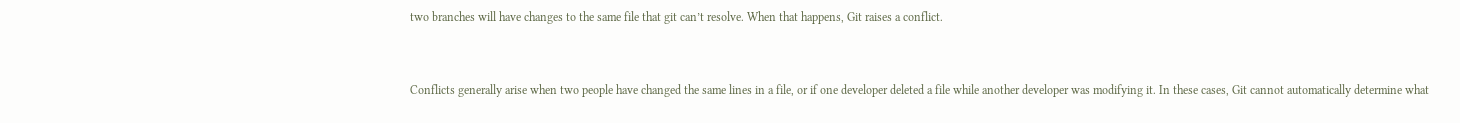two branches will have changes to the same file that git can’t resolve. When that happens, Git raises a conflict.


Conflicts generally arise when two people have changed the same lines in a file, or if one developer deleted a file while another developer was modifying it. In these cases, Git cannot automatically determine what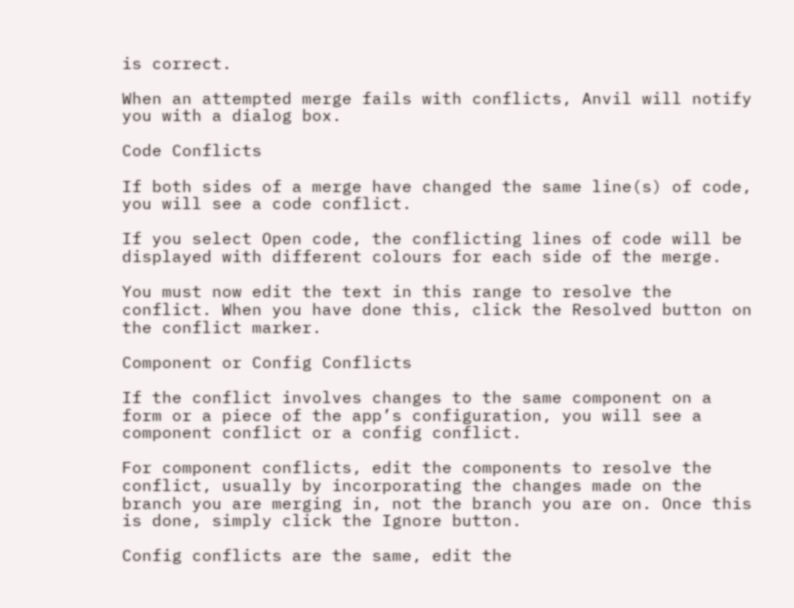is correct.

When an attempted merge fails with conflicts, Anvil will notify you with a dialog box.

Code Conflicts

If both sides of a merge have changed the same line(s) of code, you will see a code conflict.

If you select Open code, the conflicting lines of code will be displayed with different colours for each side of the merge.

You must now edit the text in this range to resolve the conflict. When you have done this, click the Resolved button on the conflict marker.

Component or Config Conflicts

If the conflict involves changes to the same component on a form or a piece of the app’s configuration, you will see a component conflict or a config conflict.

For component conflicts, edit the components to resolve the conflict, usually by incorporating the changes made on the branch you are merging in, not the branch you are on. Once this is done, simply click the Ignore button.

Config conflicts are the same, edit the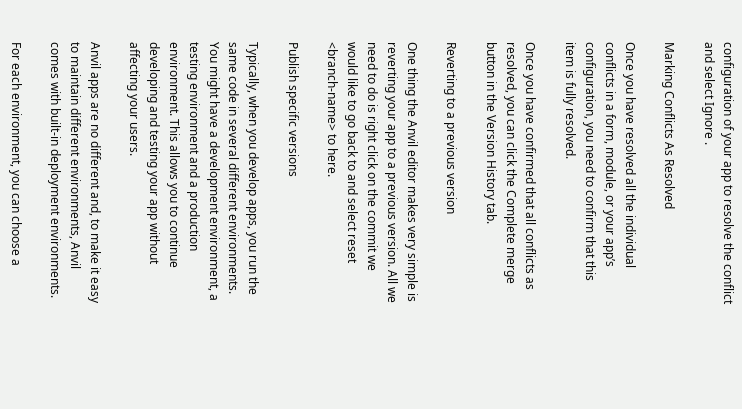configuration of your app to resolve the conflict and select Ignore .

Marking Conflicts As Resolved

Once you have resolved all the individual conflicts in a form, module, or your app’s configuration, you need to confirm that this item is fully resolved.

Once you have confirmed that all conflicts as resolved, you can click the Complete merge button in the Version History tab.

Reverting to a previous version

One thing the Anvil editor makes very simple is reverting your app to a previous version. All we need to do is right click on the commit we would like to go back to and select reset <branch-name> to here.

Publish specific versions

Typically, when you develop apps, you run the same code in several different environments. You might have a development environment, a testing environment and a production environment. This allows you to continue developing and testing your app without affecting your users.

Anvil apps are no different and, to make it easy to maintain different environments, Anvil comes with built-in deployment environments.

For each environment, you can choose a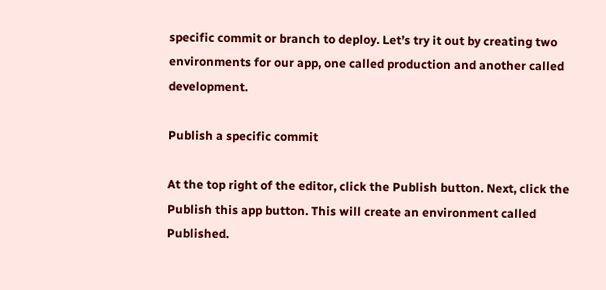specific commit or branch to deploy. Let’s try it out by creating two environments for our app, one called production and another called development.

Publish a specific commit

At the top right of the editor, click the Publish button. Next, click the Publish this app button. This will create an environment called Published.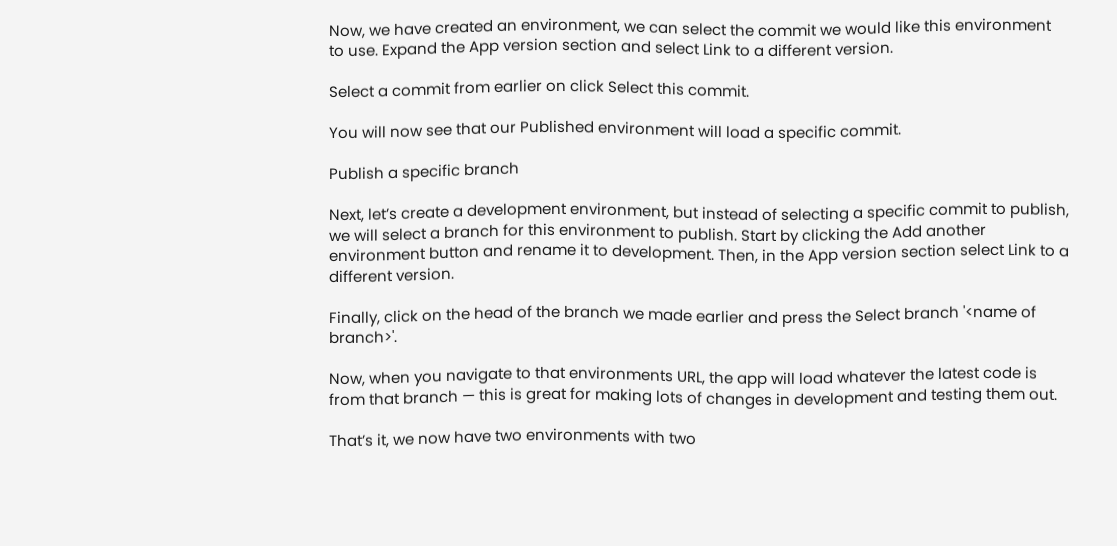Now, we have created an environment, we can select the commit we would like this environment to use. Expand the App version section and select Link to a different version.

Select a commit from earlier on click Select this commit.

You will now see that our Published environment will load a specific commit.

Publish a specific branch

Next, let’s create a development environment, but instead of selecting a specific commit to publish, we will select a branch for this environment to publish. Start by clicking the Add another environment button and rename it to development. Then, in the App version section select Link to a different version.

Finally, click on the head of the branch we made earlier and press the Select branch '<name of branch>'.

Now, when you navigate to that environments URL, the app will load whatever the latest code is from that branch — this is great for making lots of changes in development and testing them out.

That’s it, we now have two environments with two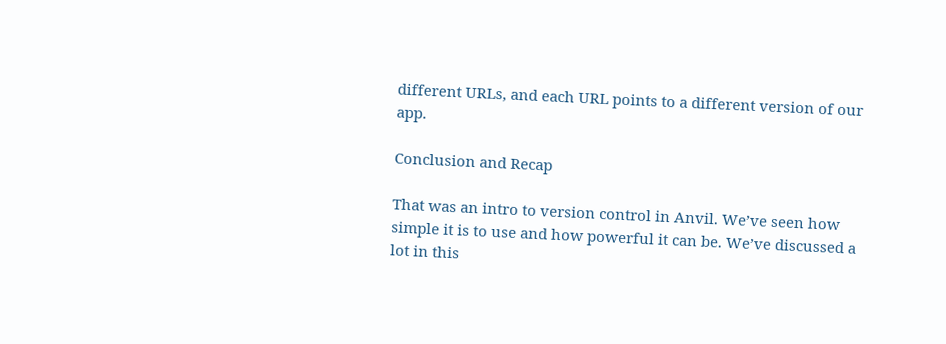different URLs, and each URL points to a different version of our app.

Conclusion and Recap

That was an intro to version control in Anvil. We’ve seen how simple it is to use and how powerful it can be. We’ve discussed a lot in this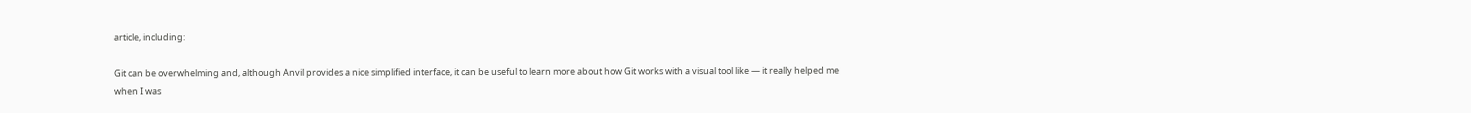article, including:

Git can be overwhelming and, although Anvil provides a nice simplified interface, it can be useful to learn more about how Git works with a visual tool like — it really helped me when I was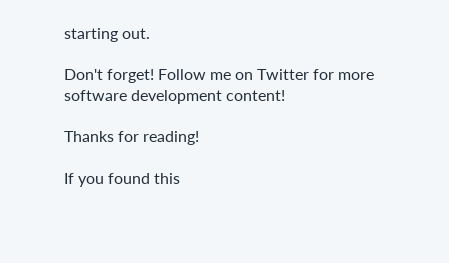starting out.

Don't forget! Follow me on Twitter for more software development content!

Thanks for reading!

If you found this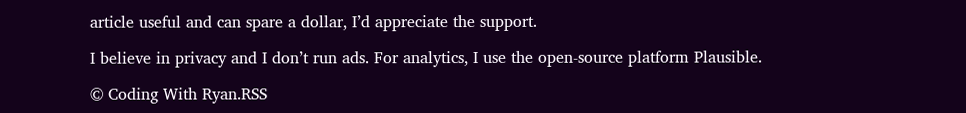article useful and can spare a dollar, I’d appreciate the support.

I believe in privacy and I don’t run ads. For analytics, I use the open-source platform Plausible.

© Coding With Ryan.RSS